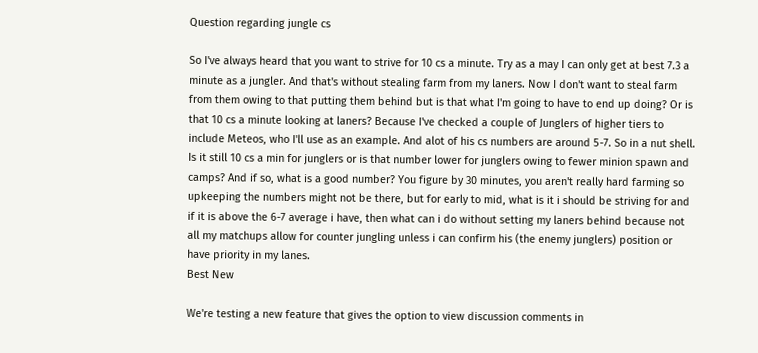Question regarding jungle cs

So I've always heard that you want to strive for 10 cs a minute. Try as a may I can only get at best 7.3 a minute as a jungler. And that's without stealing farm from my laners. Now I don't want to steal farm from them owing to that putting them behind but is that what I'm going to have to end up doing? Or is that 10 cs a minute looking at laners? Because I've checked a couple of Junglers of higher tiers to include Meteos, who I'll use as an example. And alot of his cs numbers are around 5-7. So in a nut shell. Is it still 10 cs a min for junglers or is that number lower for junglers owing to fewer minion spawn and camps? And if so, what is a good number? You figure by 30 minutes, you aren't really hard farming so upkeeping the numbers might not be there, but for early to mid, what is it i should be striving for and if it is above the 6-7 average i have, then what can i do without setting my laners behind because not all my matchups allow for counter jungling unless i can confirm his (the enemy junglers) position or have priority in my lanes.
Best New

We're testing a new feature that gives the option to view discussion comments in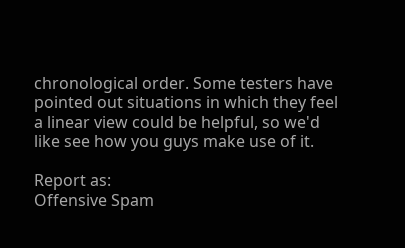chronological order. Some testers have pointed out situations in which they feel a linear view could be helpful, so we'd like see how you guys make use of it.

Report as:
Offensive Spam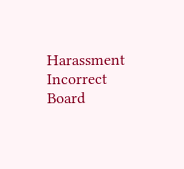Harassment Incorrect Board